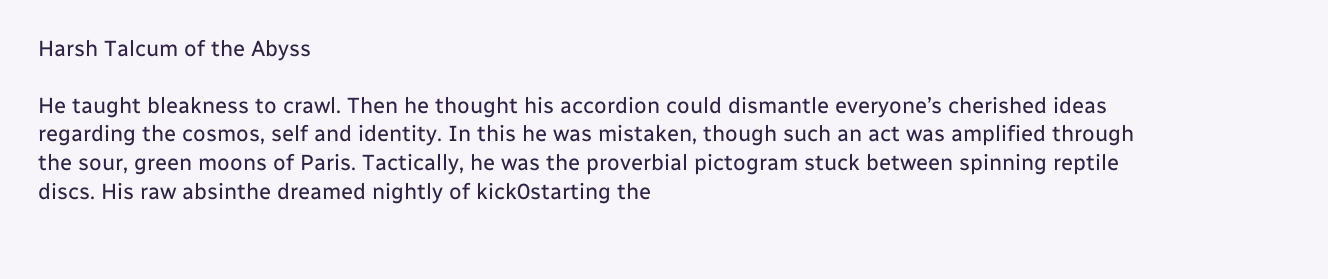Harsh Talcum of the Abyss

He taught bleakness to crawl. Then he thought his accordion could dismantle everyone’s cherished ideas regarding the cosmos, self and identity. In this he was mistaken, though such an act was amplified through the sour, green moons of Paris. Tactically, he was the proverbial pictogram stuck between spinning reptile discs. His raw absinthe dreamed nightly of kick0starting the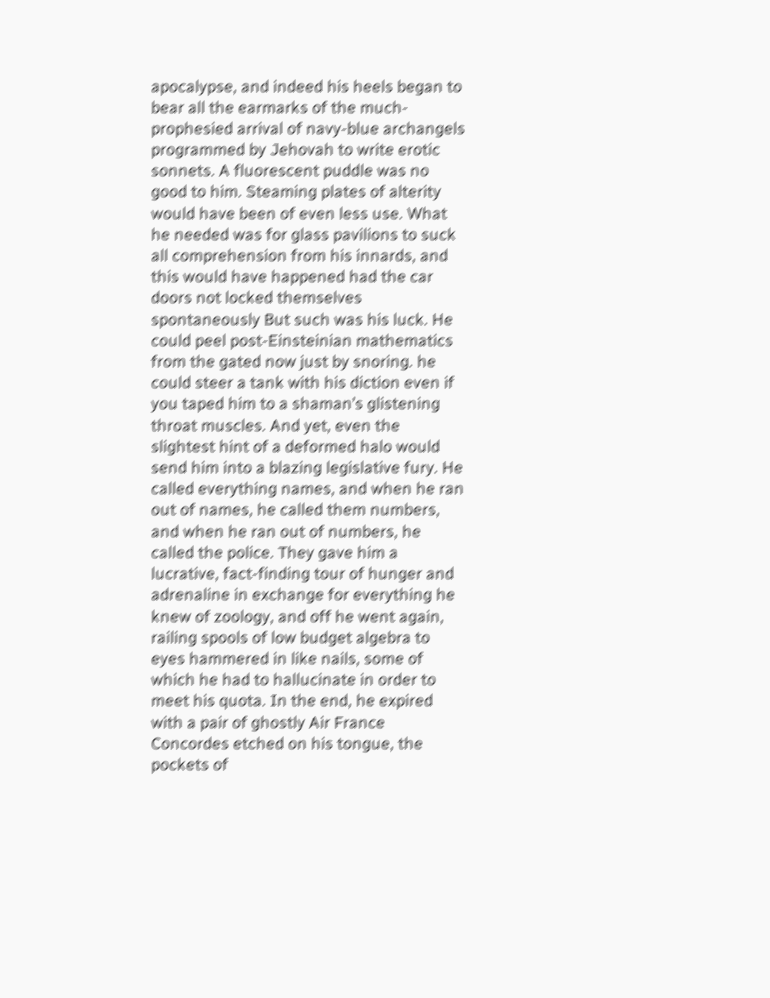apocalypse, and indeed his heels began to bear all the earmarks of the much-prophesied arrival of navy-blue archangels programmed by Jehovah to write erotic sonnets. A fluorescent puddle was no good to him. Steaming plates of alterity would have been of even less use. What he needed was for glass pavilions to suck all comprehension from his innards, and this would have happened had the car doors not locked themselves spontaneously But such was his luck. He could peel post-Einsteinian mathematics from the gated now just by snoring. he could steer a tank with his diction even if you taped him to a shaman’s glistening throat muscles. And yet, even the slightest hint of a deformed halo would send him into a blazing legislative fury. He called everything names, and when he ran out of names, he called them numbers, and when he ran out of numbers, he called the police. They gave him a lucrative, fact-finding tour of hunger and adrenaline in exchange for everything he knew of zoology, and off he went again, railing spools of low budget algebra to eyes hammered in like nails, some of which he had to hallucinate in order to meet his quota. In the end, he expired with a pair of ghostly Air France Concordes etched on his tongue, the pockets of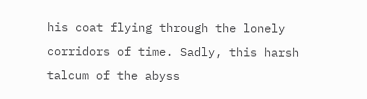his coat flying through the lonely corridors of time. Sadly, this harsh talcum of the abyss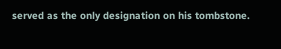served as the only designation on his tombstone.